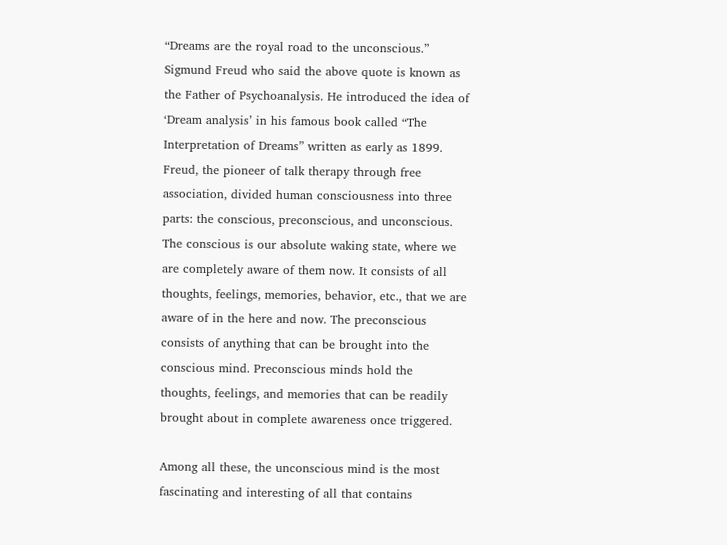“Dreams are the royal road to the unconscious.” Sigmund Freud who said the above quote is known as the Father of Psychoanalysis. He introduced the idea of ‘Dream analysis’ in his famous book called “The Interpretation of Dreams” written as early as 1899. Freud, the pioneer of talk therapy through free association, divided human consciousness into three parts: the conscious, preconscious, and unconscious. The conscious is our absolute waking state, where we are completely aware of them now. It consists of all thoughts, feelings, memories, behavior, etc., that we are aware of in the here and now. The preconscious consists of anything that can be brought into the conscious mind. Preconscious minds hold the thoughts, feelings, and memories that can be readily brought about in complete awareness once triggered.

Among all these, the unconscious mind is the most fascinating and interesting of all that contains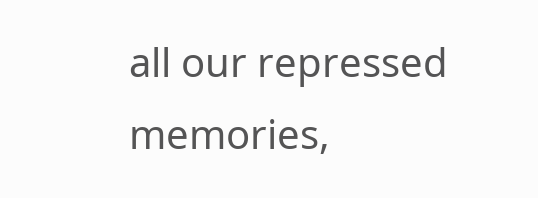all our repressed memories,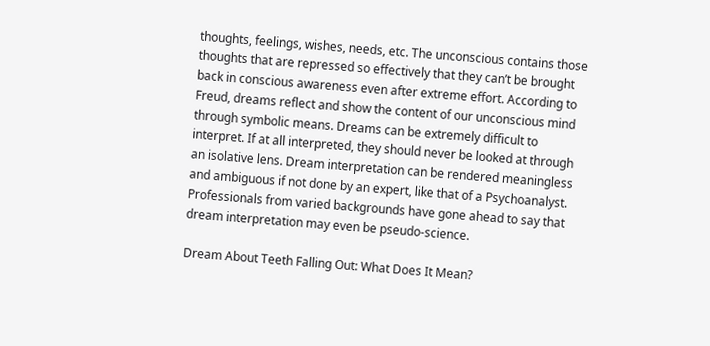thoughts, feelings, wishes, needs, etc. The unconscious contains those thoughts that are repressed so effectively that they can’t be brought back in conscious awareness even after extreme effort. According to Freud, dreams reflect and show the content of our unconscious mind through symbolic means. Dreams can be extremely difficult to interpret. If at all interpreted, they should never be looked at through an isolative lens. Dream interpretation can be rendered meaningless and ambiguous if not done by an expert, like that of a Psychoanalyst. Professionals from varied backgrounds have gone ahead to say that dream interpretation may even be pseudo-science.

Dream About Teeth Falling Out: What Does It Mean?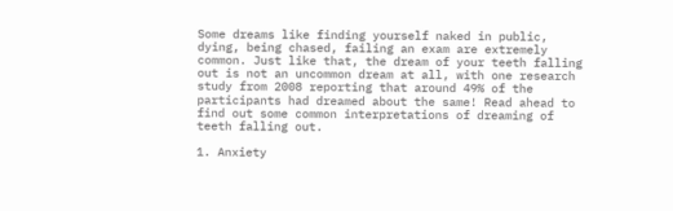Some dreams like finding yourself naked in public, dying, being chased, failing an exam are extremely common. Just like that, the dream of your teeth falling out is not an uncommon dream at all, with one research study from 2008 reporting that around 49% of the participants had dreamed about the same! Read ahead to find out some common interpretations of dreaming of teeth falling out.

1. Anxiety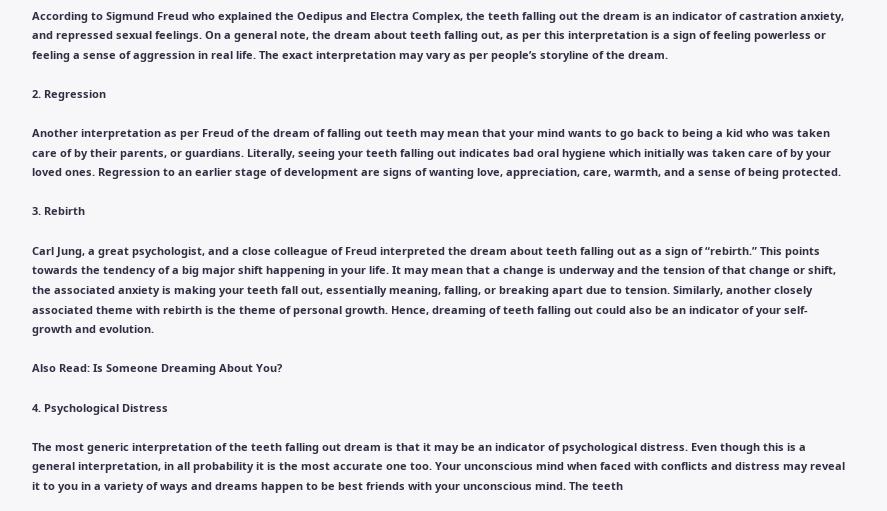According to Sigmund Freud who explained the Oedipus and Electra Complex, the teeth falling out the dream is an indicator of castration anxiety, and repressed sexual feelings. On a general note, the dream about teeth falling out, as per this interpretation is a sign of feeling powerless or feeling a sense of aggression in real life. The exact interpretation may vary as per people’s storyline of the dream.

2. Regression

Another interpretation as per Freud of the dream of falling out teeth may mean that your mind wants to go back to being a kid who was taken care of by their parents, or guardians. Literally, seeing your teeth falling out indicates bad oral hygiene which initially was taken care of by your loved ones. Regression to an earlier stage of development are signs of wanting love, appreciation, care, warmth, and a sense of being protected.

3. Rebirth

Carl Jung, a great psychologist, and a close colleague of Freud interpreted the dream about teeth falling out as a sign of “rebirth.” This points towards the tendency of a big major shift happening in your life. It may mean that a change is underway and the tension of that change or shift, the associated anxiety is making your teeth fall out, essentially meaning, falling, or breaking apart due to tension. Similarly, another closely associated theme with rebirth is the theme of personal growth. Hence, dreaming of teeth falling out could also be an indicator of your self-growth and evolution.

Also Read: Is Someone Dreaming About You?

4. Psychological Distress

The most generic interpretation of the teeth falling out dream is that it may be an indicator of psychological distress. Even though this is a general interpretation, in all probability it is the most accurate one too. Your unconscious mind when faced with conflicts and distress may reveal it to you in a variety of ways and dreams happen to be best friends with your unconscious mind. The teeth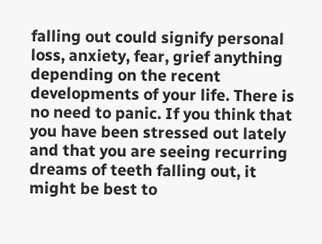falling out could signify personal loss, anxiety, fear, grief anything depending on the recent developments of your life. There is no need to panic. If you think that you have been stressed out lately and that you are seeing recurring dreams of teeth falling out, it might be best to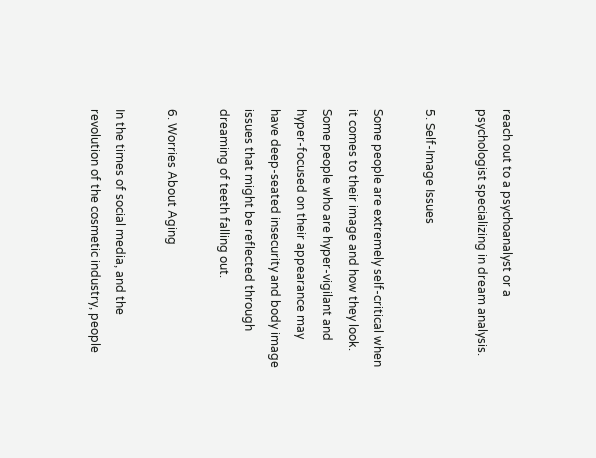reach out to a psychoanalyst or a psychologist specializing in dream analysis.

5. Self-Image Issues

Some people are extremely self-critical when it comes to their image and how they look. Some people who are hyper-vigilant and hyper-focused on their appearance may have deep-seated insecurity and body image issues that might be reflected through dreaming of teeth falling out.

6. Worries About Aging

In the times of social media, and the revolution of the cosmetic industry, people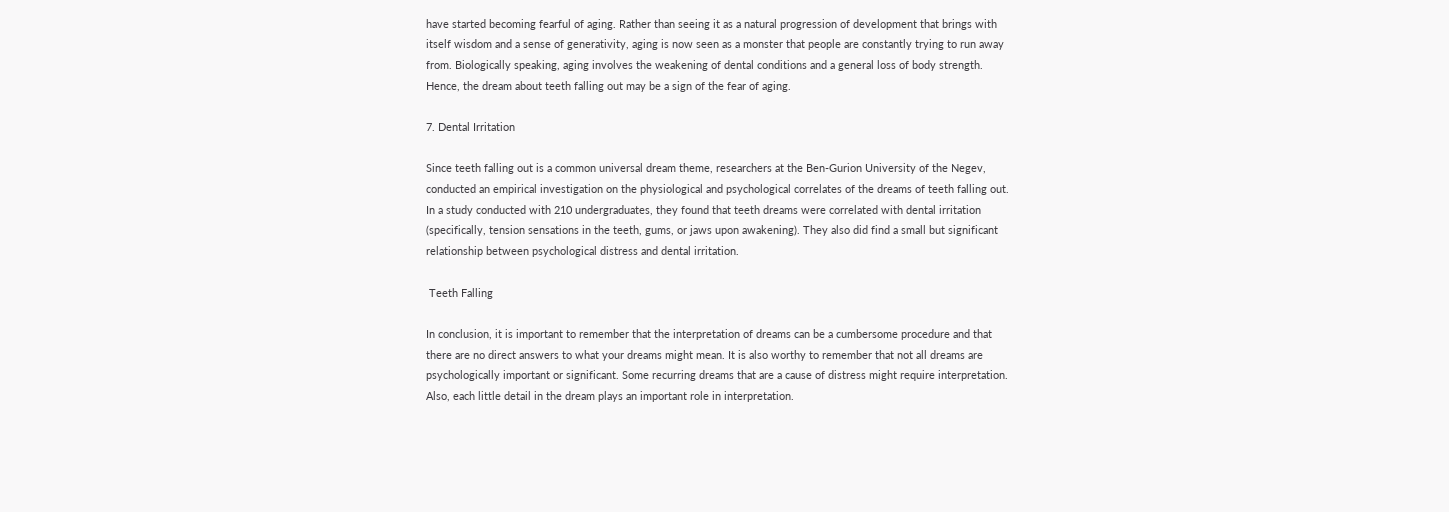have started becoming fearful of aging. Rather than seeing it as a natural progression of development that brings with itself wisdom and a sense of generativity, aging is now seen as a monster that people are constantly trying to run away from. Biologically speaking, aging involves the weakening of dental conditions and a general loss of body strength. Hence, the dream about teeth falling out may be a sign of the fear of aging.

7. Dental Irritation

Since teeth falling out is a common universal dream theme, researchers at the Ben-Gurion University of the Negev, conducted an empirical investigation on the physiological and psychological correlates of the dreams of teeth falling out. In a study conducted with 210 undergraduates, they found that teeth dreams were correlated with dental irritation (specifically, tension sensations in the teeth, gums, or jaws upon awakening). They also did find a small but significant relationship between psychological distress and dental irritation.

 Teeth Falling

In conclusion, it is important to remember that the interpretation of dreams can be a cumbersome procedure and that there are no direct answers to what your dreams might mean. It is also worthy to remember that not all dreams are psychologically important or significant. Some recurring dreams that are a cause of distress might require interpretation. Also, each little detail in the dream plays an important role in interpretation.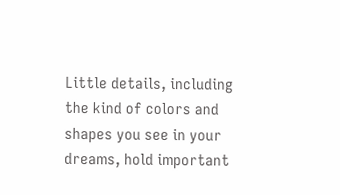Little details, including the kind of colors and shapes you see in your dreams, hold important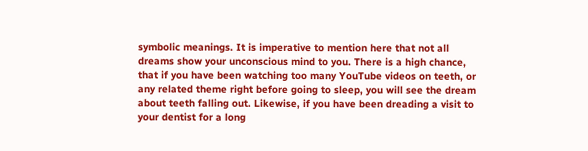symbolic meanings. It is imperative to mention here that not all dreams show your unconscious mind to you. There is a high chance, that if you have been watching too many YouTube videos on teeth, or any related theme right before going to sleep, you will see the dream about teeth falling out. Likewise, if you have been dreading a visit to your dentist for a long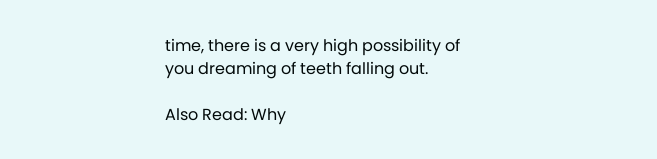time, there is a very high possibility of you dreaming of teeth falling out.

Also Read: Why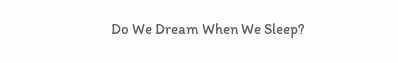Do We Dream When We Sleep?